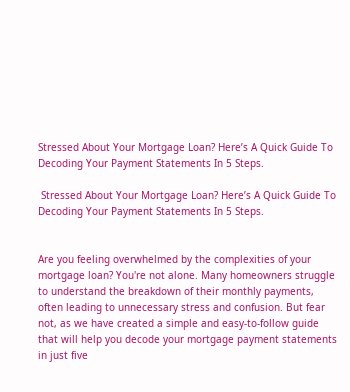Stressed About Your Mortgage Loan? Here’s A Quick Guide To Decoding Your Payment Statements In 5 Steps.

 Stressed About Your Mortgage Loan? Here’s A Quick Guide To Decoding Your Payment Statements In 5 Steps.


Are you feeling overwhelmed by the complexities of your mortgage loan? You're not alone. Many homeowners struggle to understand the breakdown of their monthly payments, often leading to unnecessary stress and confusion. But fear not, as we have created a simple and easy-to-follow guide that will help you decode your mortgage payment statements in just five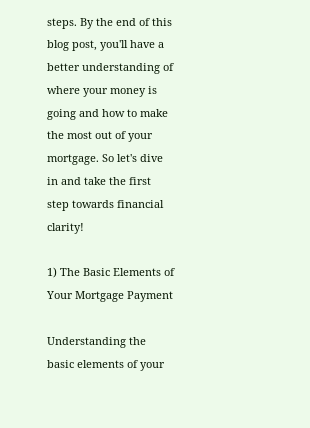steps. By the end of this blog post, you'll have a better understanding of where your money is going and how to make the most out of your mortgage. So let's dive in and take the first step towards financial clarity!

1) The Basic Elements of Your Mortgage Payment

Understanding the basic elements of your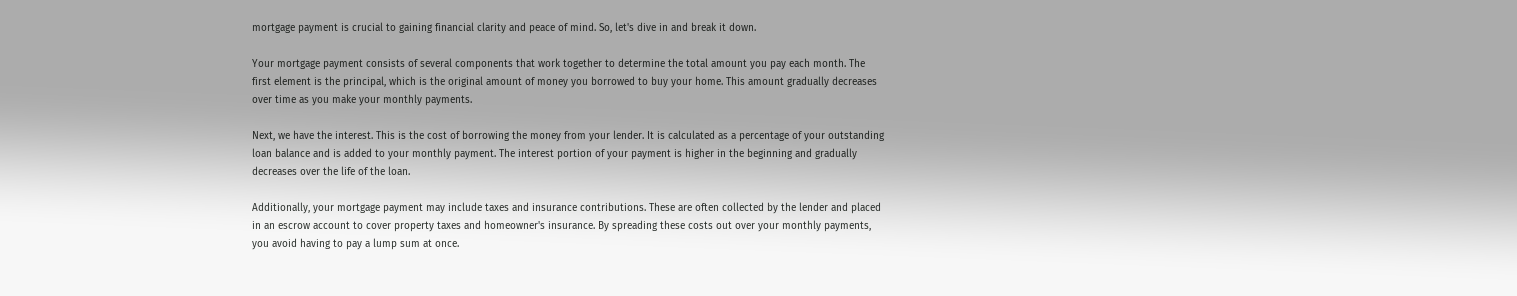mortgage payment is crucial to gaining financial clarity and peace of mind. So, let's dive in and break it down.

Your mortgage payment consists of several components that work together to determine the total amount you pay each month. The first element is the principal, which is the original amount of money you borrowed to buy your home. This amount gradually decreases over time as you make your monthly payments.

Next, we have the interest. This is the cost of borrowing the money from your lender. It is calculated as a percentage of your outstanding loan balance and is added to your monthly payment. The interest portion of your payment is higher in the beginning and gradually decreases over the life of the loan.

Additionally, your mortgage payment may include taxes and insurance contributions. These are often collected by the lender and placed in an escrow account to cover property taxes and homeowner's insurance. By spreading these costs out over your monthly payments, you avoid having to pay a lump sum at once.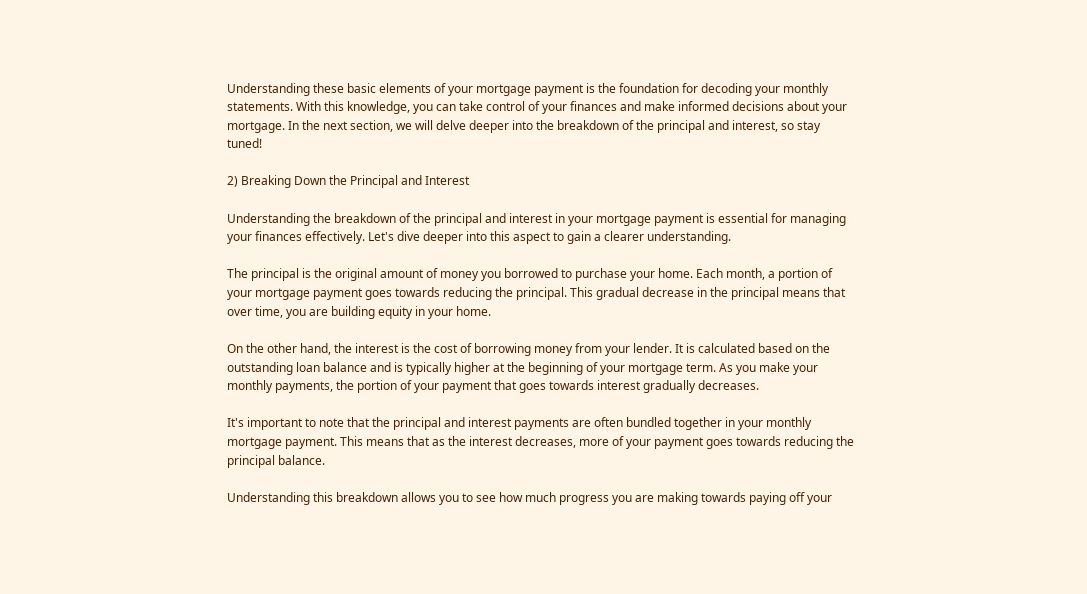Understanding these basic elements of your mortgage payment is the foundation for decoding your monthly statements. With this knowledge, you can take control of your finances and make informed decisions about your mortgage. In the next section, we will delve deeper into the breakdown of the principal and interest, so stay tuned!

2) Breaking Down the Principal and Interest

Understanding the breakdown of the principal and interest in your mortgage payment is essential for managing your finances effectively. Let's dive deeper into this aspect to gain a clearer understanding.

The principal is the original amount of money you borrowed to purchase your home. Each month, a portion of your mortgage payment goes towards reducing the principal. This gradual decrease in the principal means that over time, you are building equity in your home.

On the other hand, the interest is the cost of borrowing money from your lender. It is calculated based on the outstanding loan balance and is typically higher at the beginning of your mortgage term. As you make your monthly payments, the portion of your payment that goes towards interest gradually decreases.

It's important to note that the principal and interest payments are often bundled together in your monthly mortgage payment. This means that as the interest decreases, more of your payment goes towards reducing the principal balance.

Understanding this breakdown allows you to see how much progress you are making towards paying off your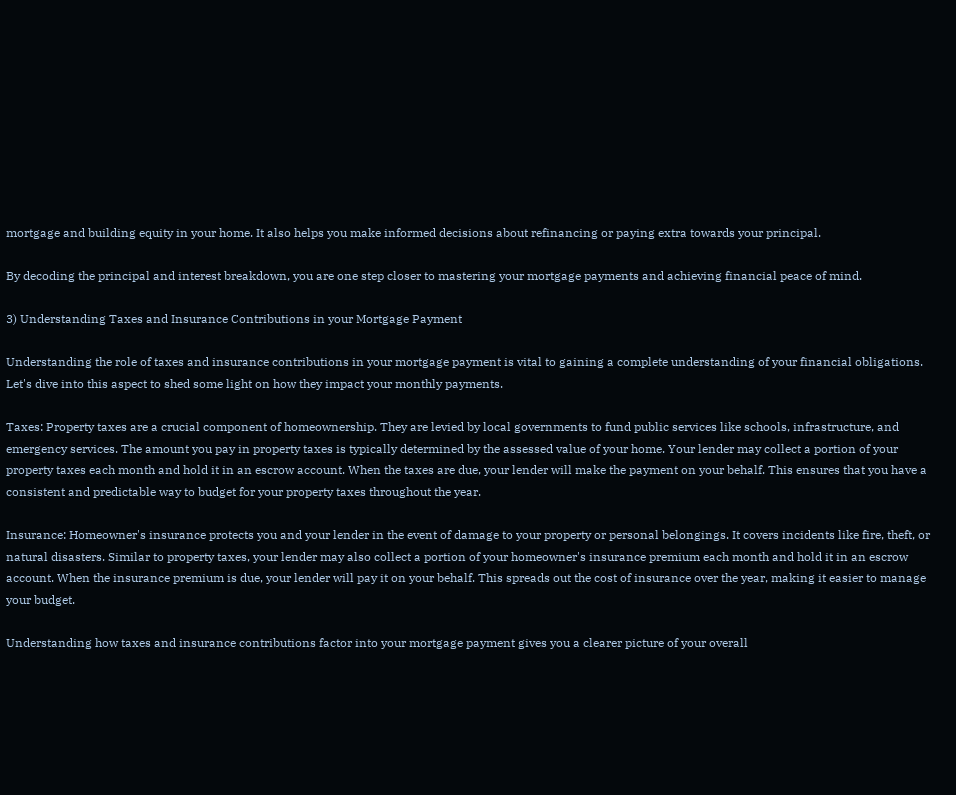mortgage and building equity in your home. It also helps you make informed decisions about refinancing or paying extra towards your principal.

By decoding the principal and interest breakdown, you are one step closer to mastering your mortgage payments and achieving financial peace of mind.

3) Understanding Taxes and Insurance Contributions in your Mortgage Payment

Understanding the role of taxes and insurance contributions in your mortgage payment is vital to gaining a complete understanding of your financial obligations. Let's dive into this aspect to shed some light on how they impact your monthly payments.

Taxes: Property taxes are a crucial component of homeownership. They are levied by local governments to fund public services like schools, infrastructure, and emergency services. The amount you pay in property taxes is typically determined by the assessed value of your home. Your lender may collect a portion of your property taxes each month and hold it in an escrow account. When the taxes are due, your lender will make the payment on your behalf. This ensures that you have a consistent and predictable way to budget for your property taxes throughout the year.

Insurance: Homeowner's insurance protects you and your lender in the event of damage to your property or personal belongings. It covers incidents like fire, theft, or natural disasters. Similar to property taxes, your lender may also collect a portion of your homeowner's insurance premium each month and hold it in an escrow account. When the insurance premium is due, your lender will pay it on your behalf. This spreads out the cost of insurance over the year, making it easier to manage your budget.

Understanding how taxes and insurance contributions factor into your mortgage payment gives you a clearer picture of your overall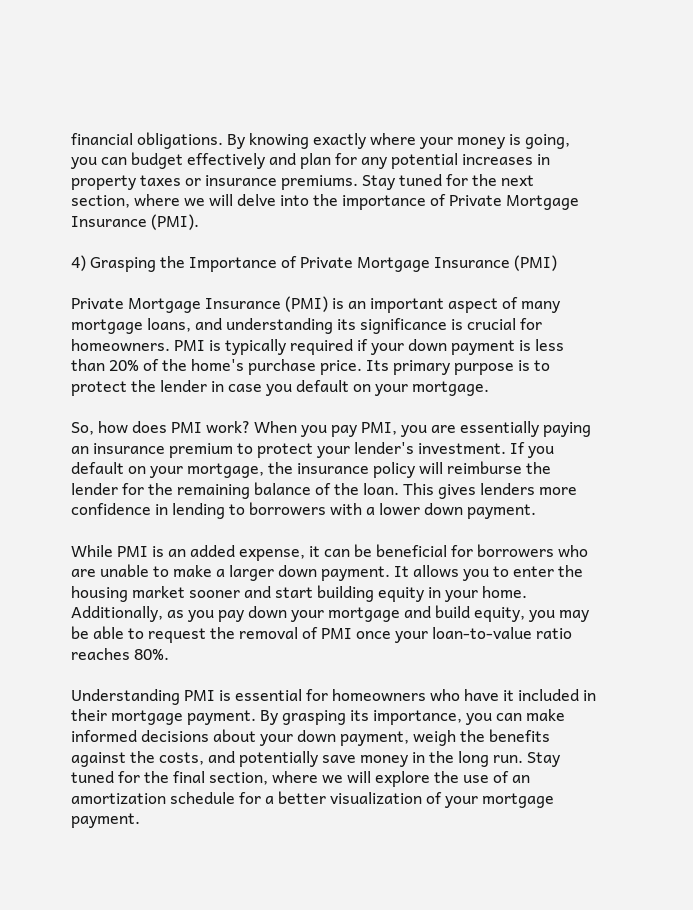financial obligations. By knowing exactly where your money is going, you can budget effectively and plan for any potential increases in property taxes or insurance premiums. Stay tuned for the next section, where we will delve into the importance of Private Mortgage Insurance (PMI).

4) Grasping the Importance of Private Mortgage Insurance (PMI)

Private Mortgage Insurance (PMI) is an important aspect of many mortgage loans, and understanding its significance is crucial for homeowners. PMI is typically required if your down payment is less than 20% of the home's purchase price. Its primary purpose is to protect the lender in case you default on your mortgage.

So, how does PMI work? When you pay PMI, you are essentially paying an insurance premium to protect your lender's investment. If you default on your mortgage, the insurance policy will reimburse the lender for the remaining balance of the loan. This gives lenders more confidence in lending to borrowers with a lower down payment.

While PMI is an added expense, it can be beneficial for borrowers who are unable to make a larger down payment. It allows you to enter the housing market sooner and start building equity in your home. Additionally, as you pay down your mortgage and build equity, you may be able to request the removal of PMI once your loan-to-value ratio reaches 80%.

Understanding PMI is essential for homeowners who have it included in their mortgage payment. By grasping its importance, you can make informed decisions about your down payment, weigh the benefits against the costs, and potentially save money in the long run. Stay tuned for the final section, where we will explore the use of an amortization schedule for a better visualization of your mortgage payment.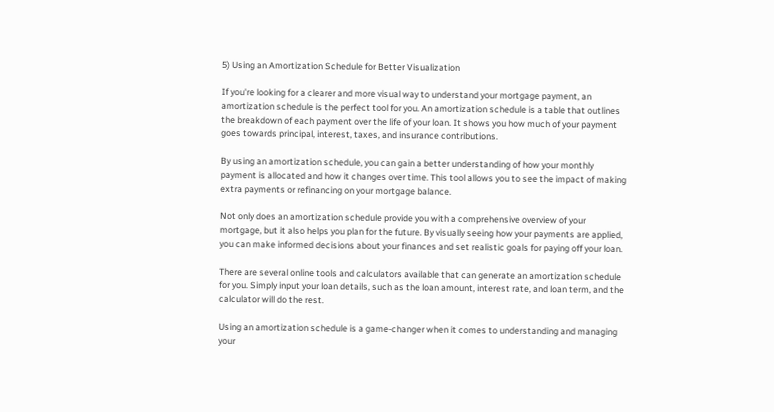5) Using an Amortization Schedule for Better Visualization

If you're looking for a clearer and more visual way to understand your mortgage payment, an amortization schedule is the perfect tool for you. An amortization schedule is a table that outlines the breakdown of each payment over the life of your loan. It shows you how much of your payment goes towards principal, interest, taxes, and insurance contributions.

By using an amortization schedule, you can gain a better understanding of how your monthly payment is allocated and how it changes over time. This tool allows you to see the impact of making extra payments or refinancing on your mortgage balance.

Not only does an amortization schedule provide you with a comprehensive overview of your mortgage, but it also helps you plan for the future. By visually seeing how your payments are applied, you can make informed decisions about your finances and set realistic goals for paying off your loan.

There are several online tools and calculators available that can generate an amortization schedule for you. Simply input your loan details, such as the loan amount, interest rate, and loan term, and the calculator will do the rest.

Using an amortization schedule is a game-changer when it comes to understanding and managing your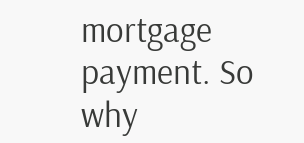mortgage payment. So why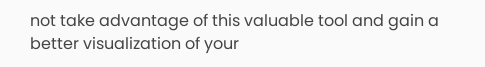not take advantage of this valuable tool and gain a better visualization of your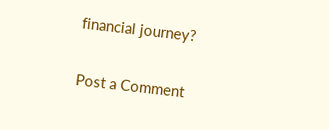financial journey?

Post a Comment